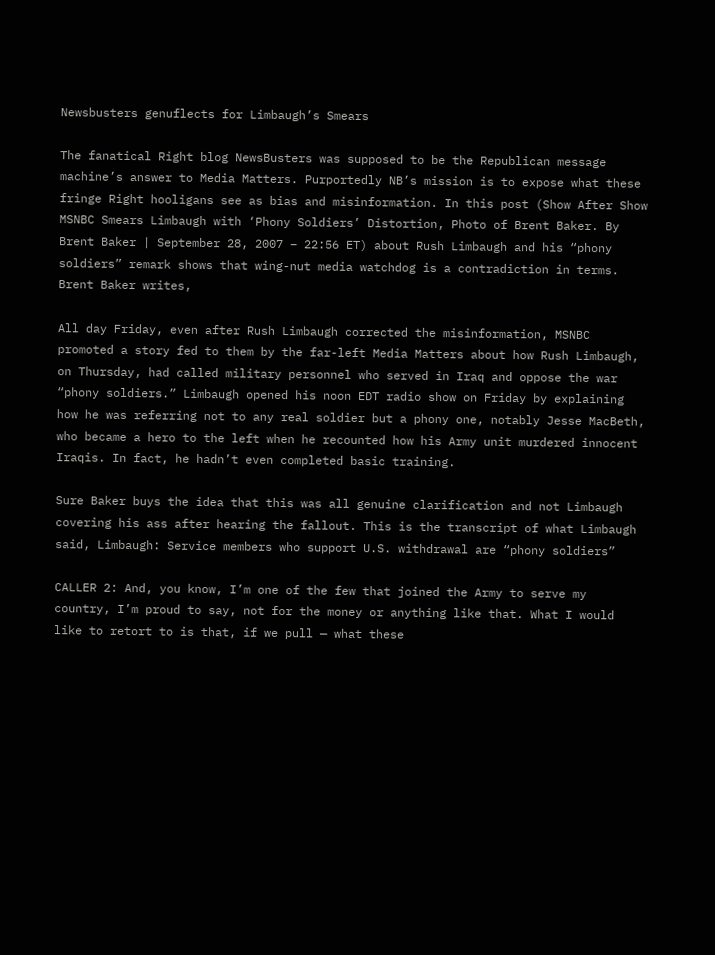Newsbusters genuflects for Limbaugh’s Smears

The fanatical Right blog NewsBusters was supposed to be the Republican message machine’s answer to Media Matters. Purportedly NB’s mission is to expose what these fringe Right hooligans see as bias and misinformation. In this post (Show After Show MSNBC Smears Limbaugh with ‘Phony Soldiers’ Distortion, Photo of Brent Baker. By Brent Baker | September 28, 2007 – 22:56 ET) about Rush Limbaugh and his “phony soldiers” remark shows that wing-nut media watchdog is a contradiction in terms. Brent Baker writes,

All day Friday, even after Rush Limbaugh corrected the misinformation, MSNBC promoted a story fed to them by the far-left Media Matters about how Rush Limbaugh, on Thursday, had called military personnel who served in Iraq and oppose the war “phony soldiers.” Limbaugh opened his noon EDT radio show on Friday by explaining how he was referring not to any real soldier but a phony one, notably Jesse MacBeth, who became a hero to the left when he recounted how his Army unit murdered innocent Iraqis. In fact, he hadn’t even completed basic training.

Sure Baker buys the idea that this was all genuine clarification and not Limbaugh covering his ass after hearing the fallout. This is the transcript of what Limbaugh said, Limbaugh: Service members who support U.S. withdrawal are “phony soldiers”

CALLER 2: And, you know, I’m one of the few that joined the Army to serve my country, I’m proud to say, not for the money or anything like that. What I would like to retort to is that, if we pull — what these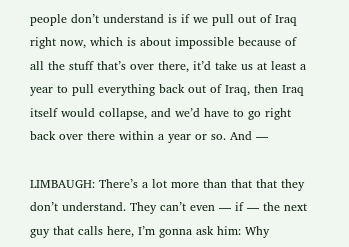people don’t understand is if we pull out of Iraq right now, which is about impossible because of all the stuff that’s over there, it’d take us at least a year to pull everything back out of Iraq, then Iraq itself would collapse, and we’d have to go right back over there within a year or so. And —

LIMBAUGH: There’s a lot more than that that they don’t understand. They can’t even — if — the next guy that calls here, I’m gonna ask him: Why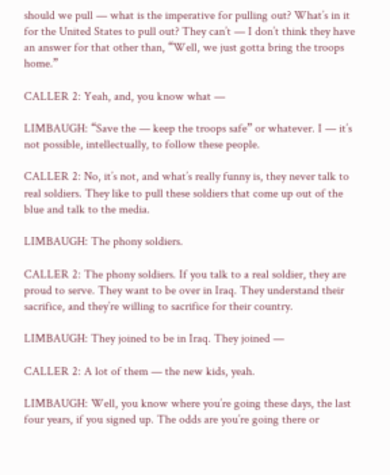should we pull — what is the imperative for pulling out? What’s in it for the United States to pull out? They can’t — I don’t think they have an answer for that other than, “Well, we just gotta bring the troops home.”

CALLER 2: Yeah, and, you know what —

LIMBAUGH: “Save the — keep the troops safe” or whatever. I — it’s not possible, intellectually, to follow these people.

CALLER 2: No, it’s not, and what’s really funny is, they never talk to real soldiers. They like to pull these soldiers that come up out of the blue and talk to the media.

LIMBAUGH: The phony soldiers.

CALLER 2: The phony soldiers. If you talk to a real soldier, they are proud to serve. They want to be over in Iraq. They understand their sacrifice, and they’re willing to sacrifice for their country.

LIMBAUGH: They joined to be in Iraq. They joined —

CALLER 2: A lot of them — the new kids, yeah.

LIMBAUGH: Well, you know where you’re going these days, the last four years, if you signed up. The odds are you’re going there or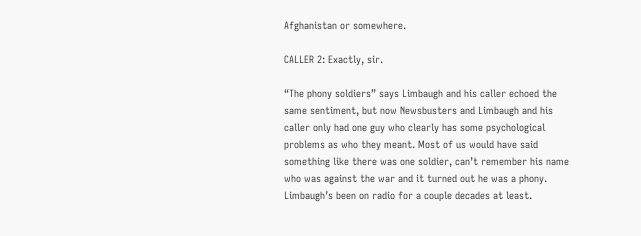Afghanistan or somewhere.

CALLER 2: Exactly, sir.

“The phony soldiers” says Limbaugh and his caller echoed the same sentiment, but now Newsbusters and Limbaugh and his caller only had one guy who clearly has some psychological problems as who they meant. Most of us would have said something like there was one soldier, can’t remember his name who was against the war and it turned out he was a phony. Limbaugh’s been on radio for a couple decades at least.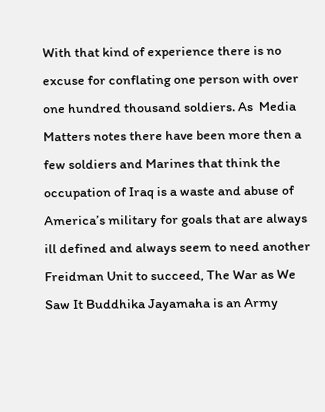With that kind of experience there is no excuse for conflating one person with over one hundred thousand soldiers. As  Media Matters notes there have been more then a few soldiers and Marines that think the occupation of Iraq is a waste and abuse of America’s military for goals that are always ill defined and always seem to need another Freidman Unit to succeed, The War as We Saw It Buddhika Jayamaha is an Army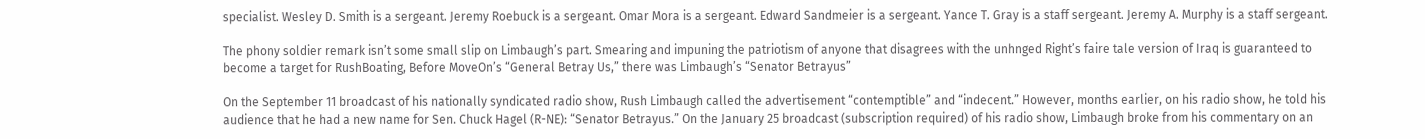specialist. Wesley D. Smith is a sergeant. Jeremy Roebuck is a sergeant. Omar Mora is a sergeant. Edward Sandmeier is a sergeant. Yance T. Gray is a staff sergeant. Jeremy A. Murphy is a staff sergeant.

The phony soldier remark isn’t some small slip on Limbaugh’s part. Smearing and impuning the patriotism of anyone that disagrees with the unhnged Right’s faire tale version of Iraq is guaranteed to become a target for RushBoating, Before MoveOn’s “General Betray Us,” there was Limbaugh’s “Senator Betrayus”

On the September 11 broadcast of his nationally syndicated radio show, Rush Limbaugh called the advertisement “contemptible” and “indecent.” However, months earlier, on his radio show, he told his audience that he had a new name for Sen. Chuck Hagel (R-NE): “Senator Betrayus.” On the January 25 broadcast (subscription required) of his radio show, Limbaugh broke from his commentary on an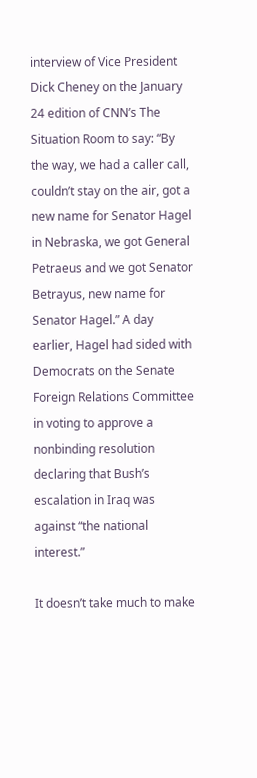interview of Vice President Dick Cheney on the January 24 edition of CNN’s The Situation Room to say: “By the way, we had a caller call, couldn’t stay on the air, got a new name for Senator Hagel in Nebraska, we got General Petraeus and we got Senator Betrayus, new name for Senator Hagel.” A day earlier, Hagel had sided with Democrats on the Senate Foreign Relations Committee in voting to approve a nonbinding resolution declaring that Bush’s escalation in Iraq was against “the national interest.”

It doesn’t take much to make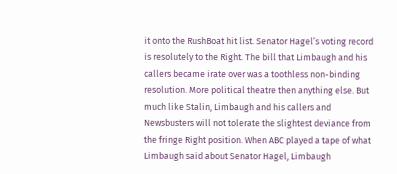it onto the RushBoat hit list. Senator Hagel’s voting record is resolutely to the Right. The bill that Limbaugh and his callers became irate over was a toothless non-binding resolution. More political theatre then anything else. But much like Stalin, Limbaugh and his callers and Newsbusters will not tolerate the slightest deviance from the fringe Right position. When ABC played a tape of what Limbaugh said about Senator Hagel, Limbaugh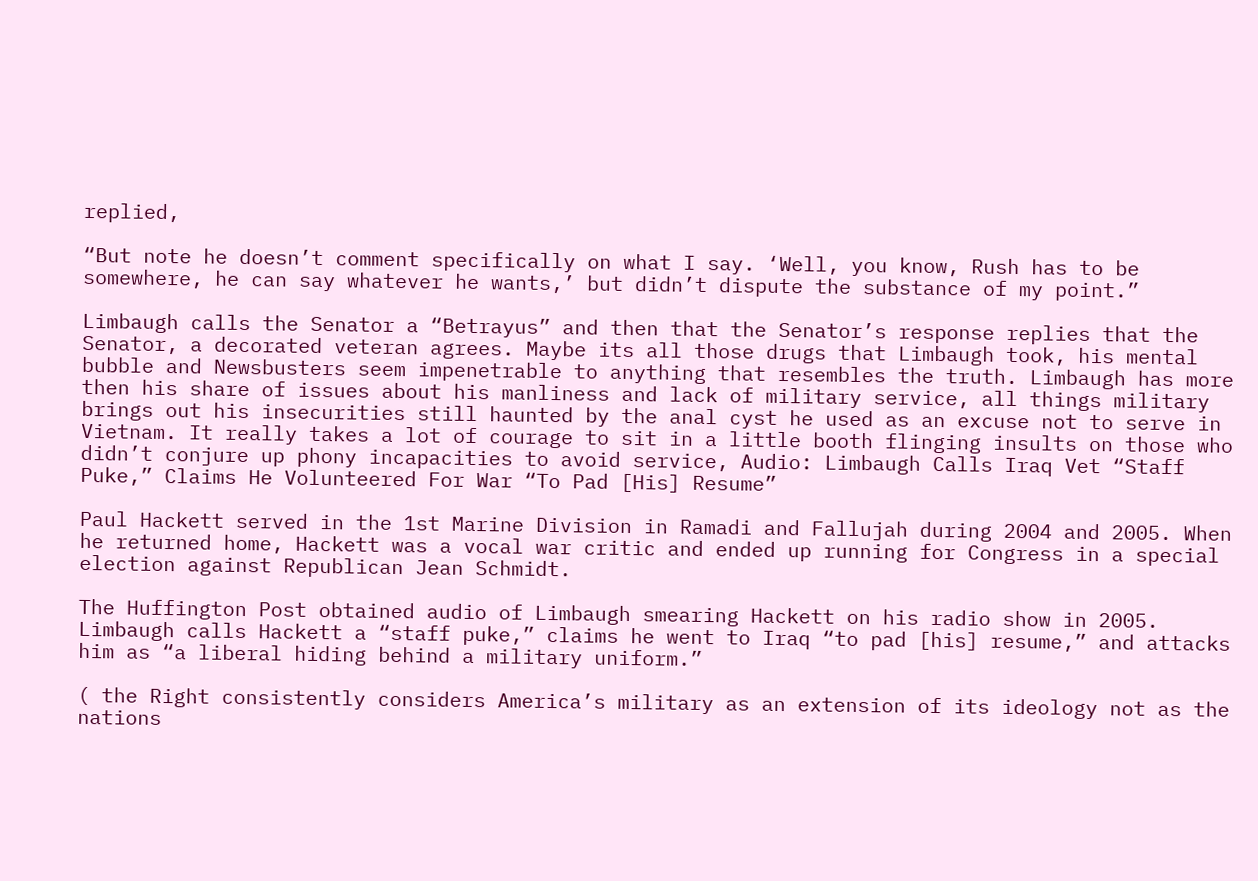replied,

“But note he doesn’t comment specifically on what I say. ‘Well, you know, Rush has to be somewhere, he can say whatever he wants,’ but didn’t dispute the substance of my point.”

Limbaugh calls the Senator a “Betrayus” and then that the Senator’s response replies that the Senator, a decorated veteran agrees. Maybe its all those drugs that Limbaugh took, his mental bubble and Newsbusters seem impenetrable to anything that resembles the truth. Limbaugh has more then his share of issues about his manliness and lack of military service, all things military brings out his insecurities still haunted by the anal cyst he used as an excuse not to serve in Vietnam. It really takes a lot of courage to sit in a little booth flinging insults on those who didn’t conjure up phony incapacities to avoid service, Audio: Limbaugh Calls Iraq Vet “Staff Puke,” Claims He Volunteered For War “To Pad [His] Resume”

Paul Hackett served in the 1st Marine Division in Ramadi and Fallujah during 2004 and 2005. When he returned home, Hackett was a vocal war critic and ended up running for Congress in a special election against Republican Jean Schmidt.

The Huffington Post obtained audio of Limbaugh smearing Hackett on his radio show in 2005. Limbaugh calls Hackett a “staff puke,” claims he went to Iraq “to pad [his] resume,” and attacks him as “a liberal hiding behind a military uniform.”

( the Right consistently considers America’s military as an extension of its ideology not as the nations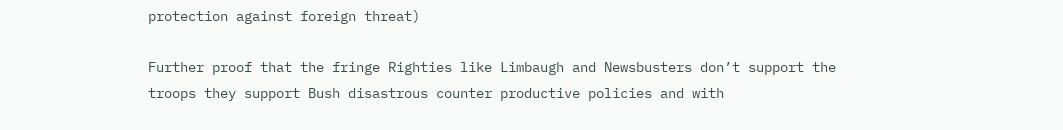protection against foreign threat)

Further proof that the fringe Righties like Limbaugh and Newsbusters don’t support the troops they support Bush disastrous counter productive policies and with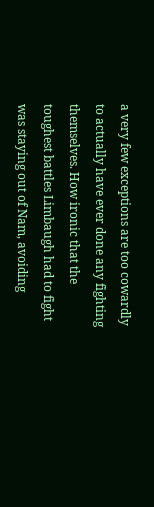a very few exceptions are too cowardly to actually have ever done any fighting themselves. How ironic that the toughest battles Limbaugh had to fight was staying out of Nam, avoiding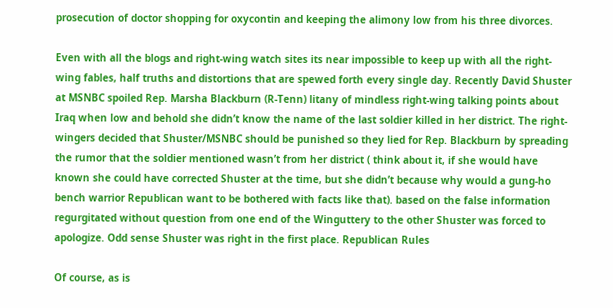prosecution of doctor shopping for oxycontin and keeping the alimony low from his three divorces.

Even with all the blogs and right-wing watch sites its near impossible to keep up with all the right-wing fables, half truths and distortions that are spewed forth every single day. Recently David Shuster at MSNBC spoiled Rep. Marsha Blackburn (R-Tenn) litany of mindless right-wing talking points about Iraq when low and behold she didn’t know the name of the last soldier killed in her district. The right-wingers decided that Shuster/MSNBC should be punished so they lied for Rep. Blackburn by spreading the rumor that the soldier mentioned wasn’t from her district ( think about it, if she would have known she could have corrected Shuster at the time, but she didn’t because why would a gung-ho bench warrior Republican want to be bothered with facts like that). based on the false information regurgitated without question from one end of the Winguttery to the other Shuster was forced to apologize. Odd sense Shuster was right in the first place. Republican Rules

Of course, as is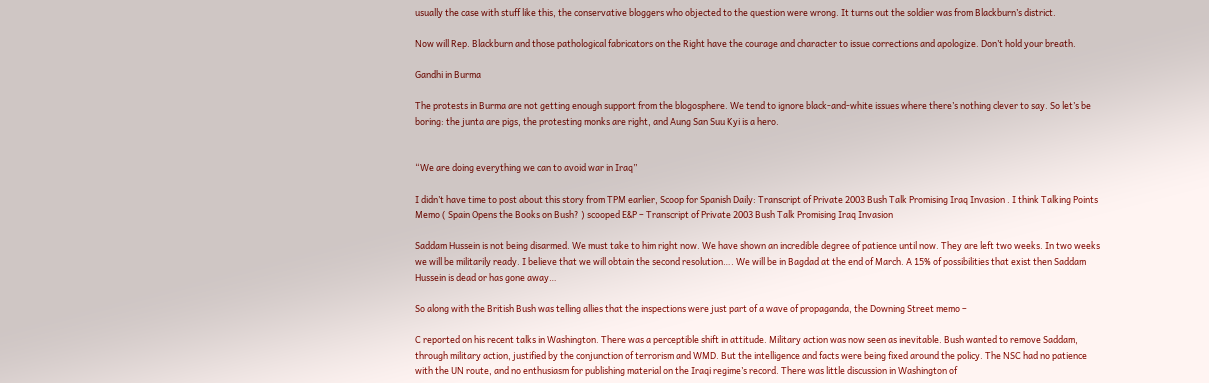usually the case with stuff like this, the conservative bloggers who objected to the question were wrong. It turns out the soldier was from Blackburn’s district.

Now will Rep. Blackburn and those pathological fabricators on the Right have the courage and character to issue corrections and apologize. Don’t hold your breath.

Gandhi in Burma

The protests in Burma are not getting enough support from the blogosphere. We tend to ignore black-and-white issues where there’s nothing clever to say. So let’s be boring: the junta are pigs, the protesting monks are right, and Aung San Suu Kyi is a hero.


“We are doing everything we can to avoid war in Iraq”

I didn’t have time to post about this story from TPM earlier, Scoop for Spanish Daily: Transcript of Private 2003 Bush Talk Promising Iraq Invasion . I think Talking Points Memo ( Spain Opens the Books on Bush? ) scooped E&P – Transcript of Private 2003 Bush Talk Promising Iraq Invasion

Saddam Hussein is not being disarmed. We must take to him right now. We have shown an incredible degree of patience until now. They are left two weeks. In two weeks we will be militarily ready. I believe that we will obtain the second resolution…. We will be in Bagdad at the end of March. A 15% of possibilities that exist then Saddam Hussein is dead or has gone away…

So along with the British Bush was telling allies that the inspections were just part of a wave of propaganda, the Downing Street memo –

C reported on his recent talks in Washington. There was a perceptible shift in attitude. Military action was now seen as inevitable. Bush wanted to remove Saddam, through military action, justified by the conjunction of terrorism and WMD. But the intelligence and facts were being fixed around the policy. The NSC had no patience with the UN route, and no enthusiasm for publishing material on the Iraqi regime’s record. There was little discussion in Washington of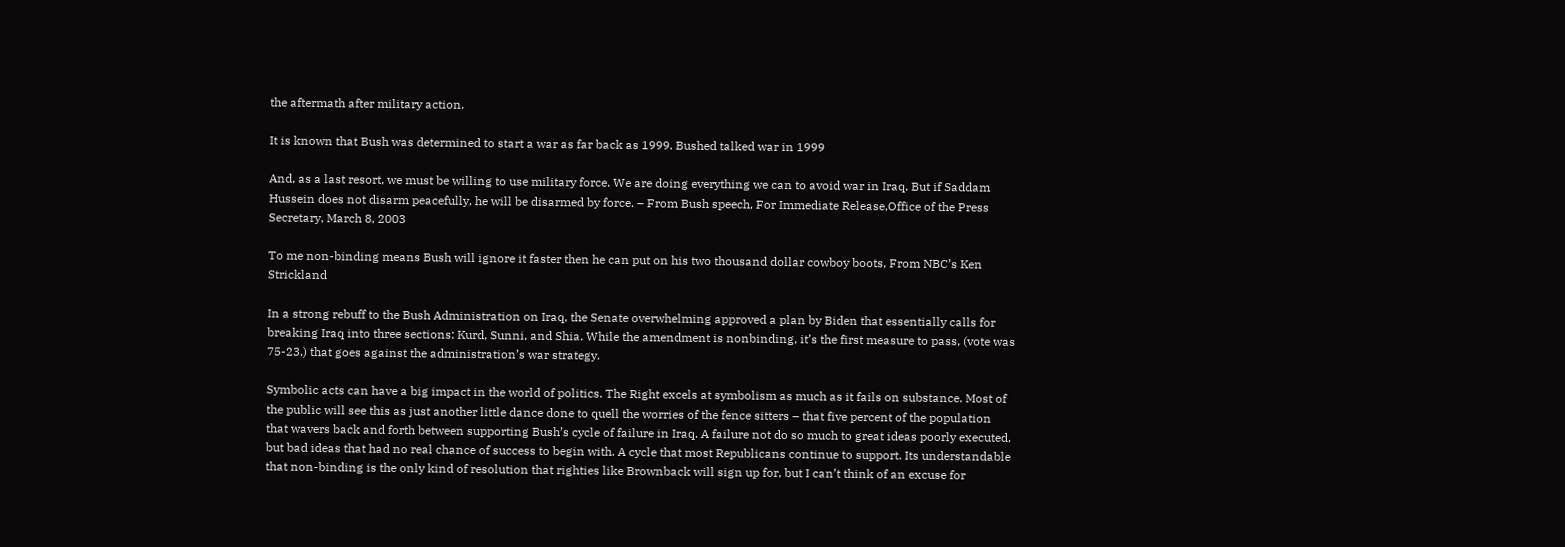the aftermath after military action.

It is known that Bush was determined to start a war as far back as 1999. Bushed talked war in 1999

And, as a last resort, we must be willing to use military force. We are doing everything we can to avoid war in Iraq. But if Saddam Hussein does not disarm peacefully, he will be disarmed by force. – From Bush speech, For Immediate Release,Office of the Press Secretary, March 8, 2003

To me non-binding means Bush will ignore it faster then he can put on his two thousand dollar cowboy boots, From NBC’s Ken Strickland

In a strong rebuff to the Bush Administration on Iraq, the Senate overwhelming approved a plan by Biden that essentially calls for breaking Iraq into three sections: Kurd, Sunni, and Shia. While the amendment is nonbinding, it’s the first measure to pass, (vote was 75-23,) that goes against the administration’s war strategy.

Symbolic acts can have a big impact in the world of politics. The Right excels at symbolism as much as it fails on substance. Most of the public will see this as just another little dance done to quell the worries of the fence sitters – that five percent of the population that wavers back and forth between supporting Bush’s cycle of failure in Iraq. A failure not do so much to great ideas poorly executed, but bad ideas that had no real chance of success to begin with. A cycle that most Republicans continue to support. Its understandable that non-binding is the only kind of resolution that righties like Brownback will sign up for, but I can’t think of an excuse for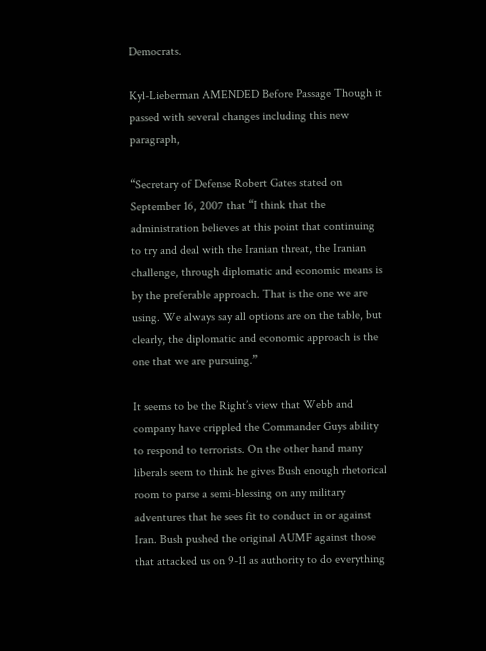Democrats.

Kyl-Lieberman AMENDED Before Passage Though it passed with several changes including this new paragraph,

“Secretary of Defense Robert Gates stated on September 16, 2007 that “I think that the administration believes at this point that continuing to try and deal with the Iranian threat, the Iranian challenge, through diplomatic and economic means is by the preferable approach. That is the one we are using. We always say all options are on the table, but clearly, the diplomatic and economic approach is the one that we are pursuing.”

It seems to be the Right’s view that Webb and company have crippled the Commander Guys ability to respond to terrorists. On the other hand many liberals seem to think he gives Bush enough rhetorical room to parse a semi-blessing on any military adventures that he sees fit to conduct in or against Iran. Bush pushed the original AUMF against those that attacked us on 9-11 as authority to do everything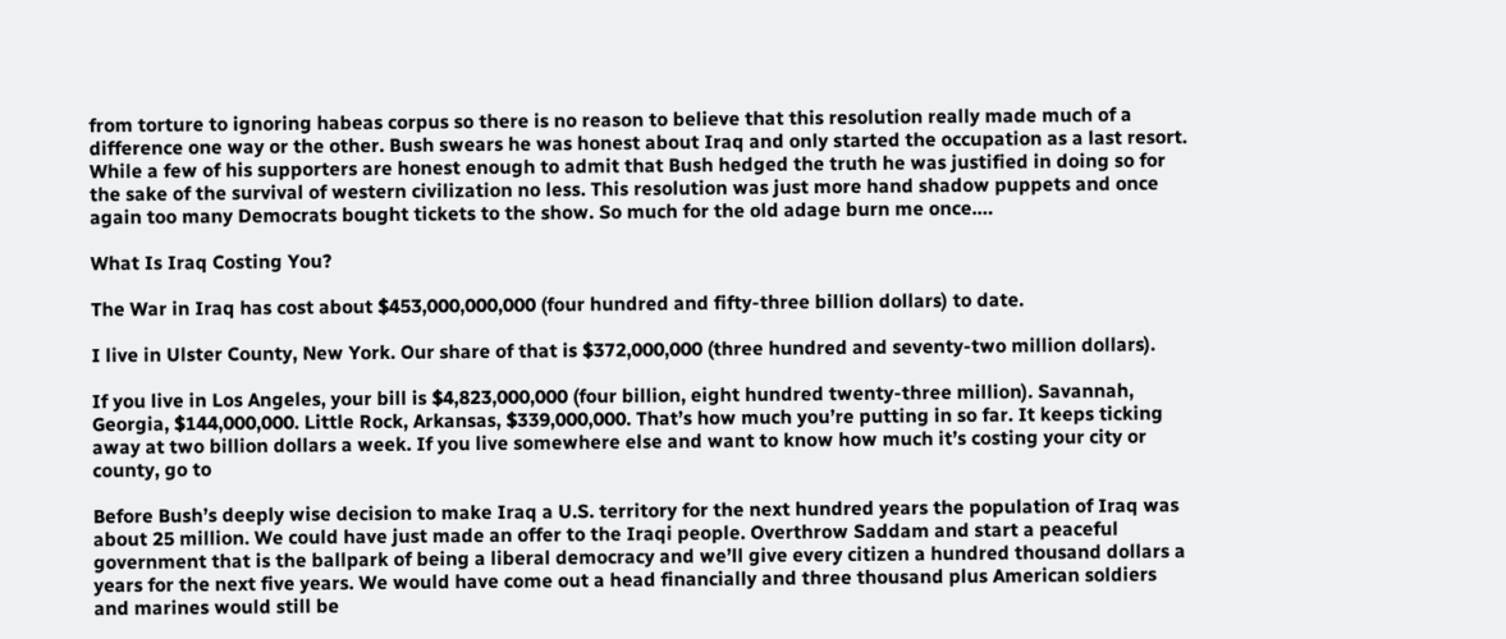from torture to ignoring habeas corpus so there is no reason to believe that this resolution really made much of a difference one way or the other. Bush swears he was honest about Iraq and only started the occupation as a last resort. While a few of his supporters are honest enough to admit that Bush hedged the truth he was justified in doing so for the sake of the survival of western civilization no less. This resolution was just more hand shadow puppets and once again too many Democrats bought tickets to the show. So much for the old adage burn me once….

What Is Iraq Costing You?

The War in Iraq has cost about $453,000,000,000 (four hundred and fifty-three billion dollars) to date.

I live in Ulster County, New York. Our share of that is $372,000,000 (three hundred and seventy-two million dollars).

If you live in Los Angeles, your bill is $4,823,000,000 (four billion, eight hundred twenty-three million). Savannah, Georgia, $144,000,000. Little Rock, Arkansas, $339,000,000. That’s how much you’re putting in so far. It keeps ticking away at two billion dollars a week. If you live somewhere else and want to know how much it’s costing your city or county, go to

Before Bush’s deeply wise decision to make Iraq a U.S. territory for the next hundred years the population of Iraq was about 25 million. We could have just made an offer to the Iraqi people. Overthrow Saddam and start a peaceful government that is the ballpark of being a liberal democracy and we’ll give every citizen a hundred thousand dollars a years for the next five years. We would have come out a head financially and three thousand plus American soldiers and marines would still be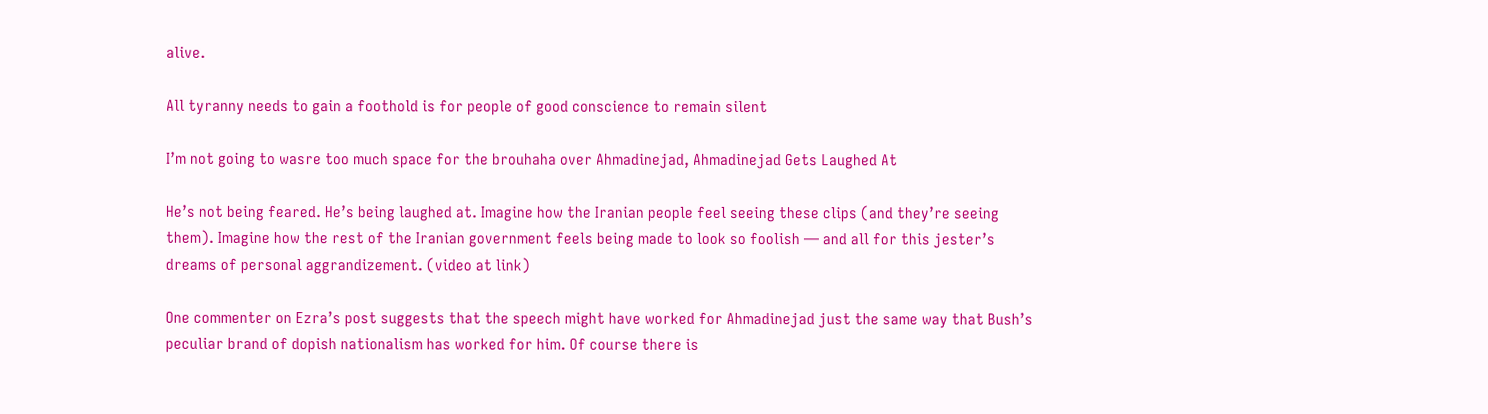alive.

All tyranny needs to gain a foothold is for people of good conscience to remain silent

I’m not going to wasre too much space for the brouhaha over Ahmadinejad, Ahmadinejad Gets Laughed At

He’s not being feared. He’s being laughed at. Imagine how the Iranian people feel seeing these clips (and they’re seeing them). Imagine how the rest of the Iranian government feels being made to look so foolish — and all for this jester’s dreams of personal aggrandizement. (video at link)

One commenter on Ezra’s post suggests that the speech might have worked for Ahmadinejad just the same way that Bush’s peculiar brand of dopish nationalism has worked for him. Of course there is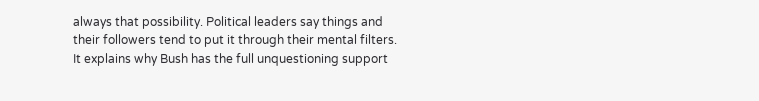always that possibility. Political leaders say things and their followers tend to put it through their mental filters. It explains why Bush has the full unquestioning support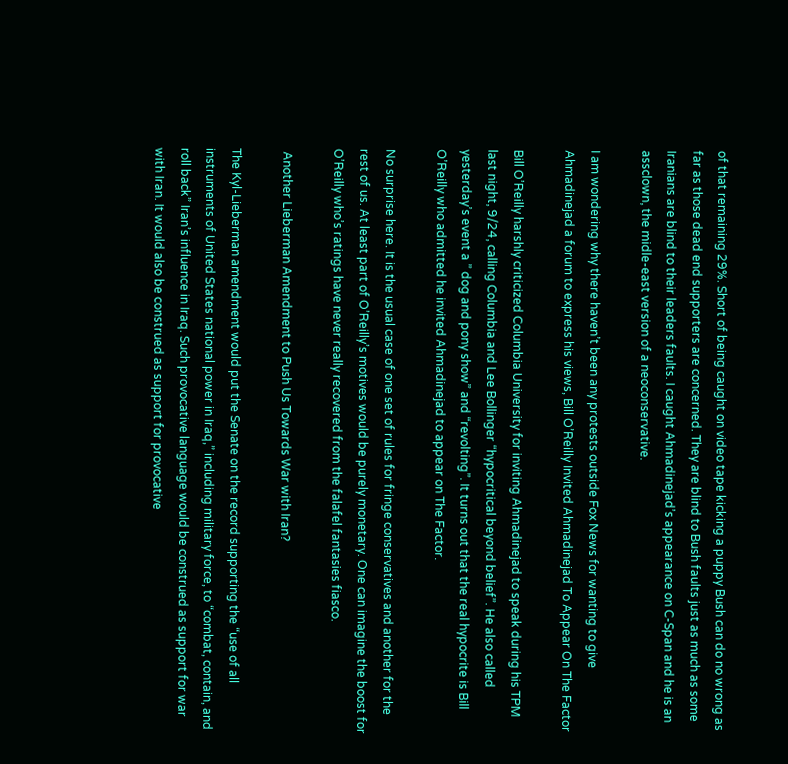of that remaining 29%. Short of being caught on video tape kicking a puppy Bush can do no wrong as far as those dead end supporters are concerned. They are blind to Bush faults just as much as some Iranians are blind to their leaders faults. I caught Ahmadinejad’s appearance on C-Span and he is an assclown, the midle-east version of a neoconservative.

I am wondering why there haven’t been any protests outside Fox News for wanting to give Ahmadinejad a forum to express his views, Bill O’Reilly Invited Ahmadinejad To Appear On The Factor

Bill O’Reilly harshly criticized Columbia University for inviting Ahmadinejad to speak during his TPM last night, 9/24, calling Columbia and Lee Bollinger “hypocritical beyond belief”. He also called yesterday’s event a ” dog and pony show” and “revolting”. It turns out that the real hypocrite is Bill O’Reilly who admitted he invited Ahmadinejad to appear on The Factor.

No surprise here. It is the usual case of one set of rules for fringe conservatives and another for the rest of us. At least part of O’Reilly’s motives would be purely monetary. One can imagine the boost for O’Reilly who’s ratings have never really recovered from the falafel fantasies fiasco.

 Another Lieberman Amendment to Push Us Towards War with Iran?

The Kyl-Lieberman amendment would put the Senate on the record supporting the “use of all instruments of United States national power in Iraq,” including military force, to “combat, contain, and roll back” Iran’s influence in Iraq. Such provocative language would be construed as support for war with Iran. It would also be construed as support for provocative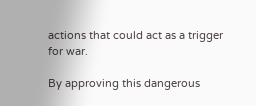actions that could act as a trigger for war.

By approving this dangerous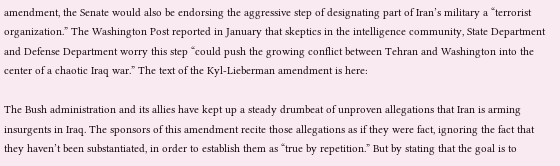amendment, the Senate would also be endorsing the aggressive step of designating part of Iran’s military a “terrorist organization.” The Washington Post reported in January that skeptics in the intelligence community, State Department and Defense Department worry this step “could push the growing conflict between Tehran and Washington into the center of a chaotic Iraq war.” The text of the Kyl-Lieberman amendment is here:

The Bush administration and its allies have kept up a steady drumbeat of unproven allegations that Iran is arming insurgents in Iraq. The sponsors of this amendment recite those allegations as if they were fact, ignoring the fact that they haven’t been substantiated, in order to establish them as “true by repetition.” But by stating that the goal is to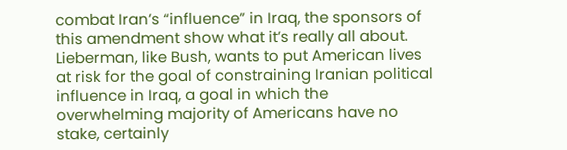combat Iran’s “influence” in Iraq, the sponsors of this amendment show what it’s really all about. Lieberman, like Bush, wants to put American lives at risk for the goal of constraining Iranian political influence in Iraq, a goal in which the overwhelming majority of Americans have no stake, certainly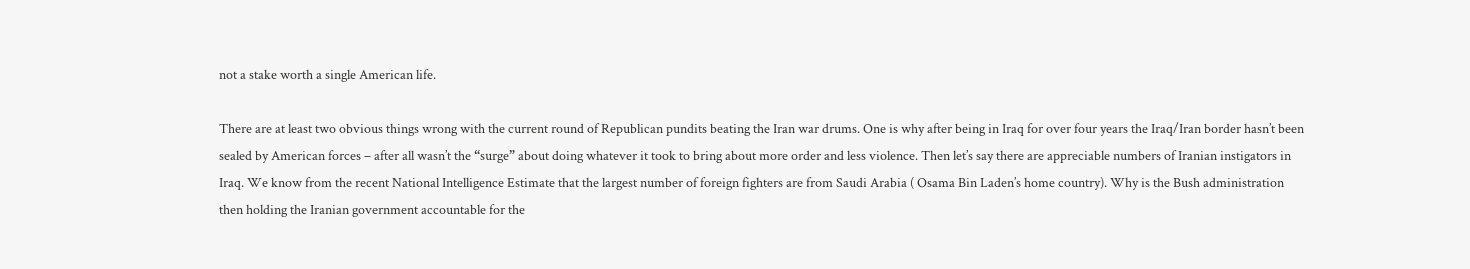not a stake worth a single American life.

There are at least two obvious things wrong with the current round of Republican pundits beating the Iran war drums. One is why after being in Iraq for over four years the Iraq/Iran border hasn’t been sealed by American forces – after all wasn’t the “surge” about doing whatever it took to bring about more order and less violence. Then let’s say there are appreciable numbers of Iranian instigators in Iraq. We know from the recent National Intelligence Estimate that the largest number of foreign fighters are from Saudi Arabia ( Osama Bin Laden’s home country). Why is the Bush administration then holding the Iranian government accountable for the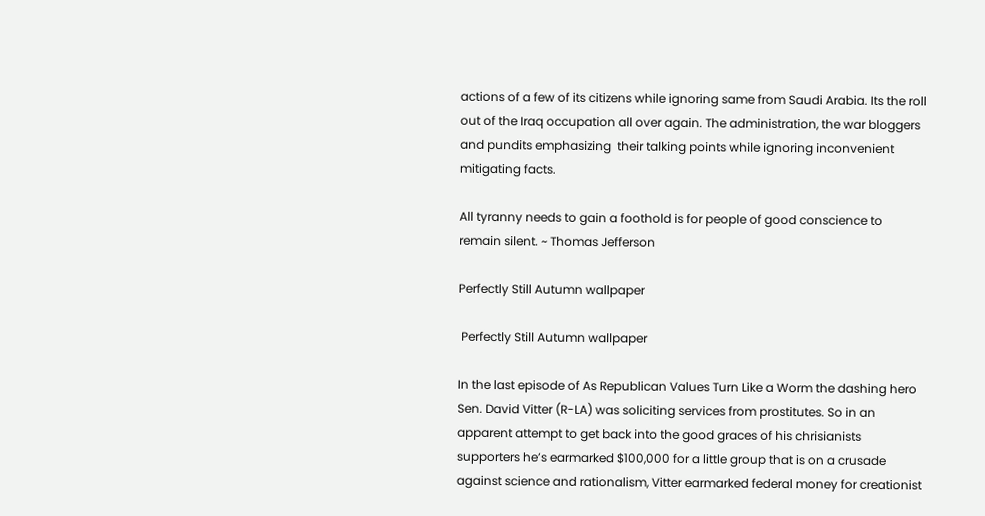actions of a few of its citizens while ignoring same from Saudi Arabia. Its the roll out of the Iraq occupation all over again. The administration, the war bloggers and pundits emphasizing  their talking points while ignoring inconvenient mitigating facts.

All tyranny needs to gain a foothold is for people of good conscience to remain silent. ~ Thomas Jefferson

Perfectly Still Autumn wallpaper

 Perfectly Still Autumn wallpaper

In the last episode of As Republican Values Turn Like a Worm the dashing hero Sen. David Vitter (R-LA) was soliciting services from prostitutes. So in an apparent attempt to get back into the good graces of his chrisianists supporters he’s earmarked $100,000 for a little group that is on a crusade against science and rationalism, Vitter earmarked federal money for creationist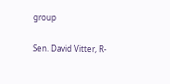group

Sen. David Vitter, R-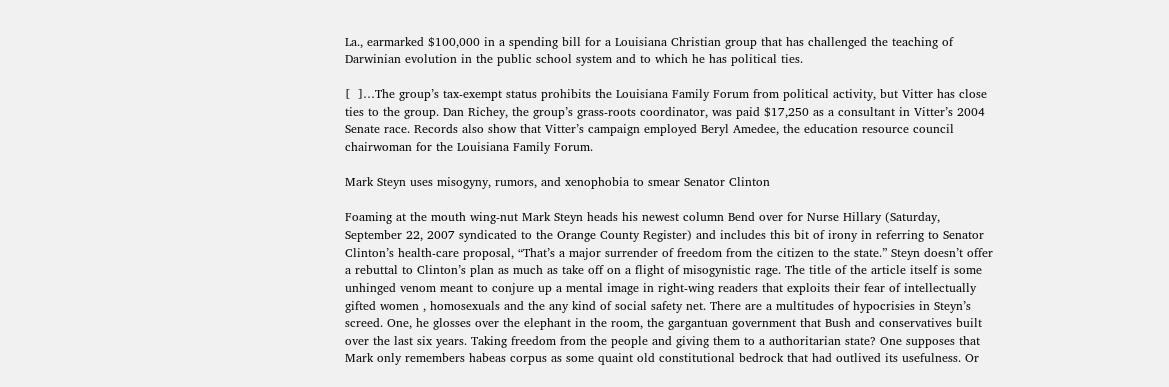La., earmarked $100,000 in a spending bill for a Louisiana Christian group that has challenged the teaching of Darwinian evolution in the public school system and to which he has political ties.

[  ]…The group’s tax-exempt status prohibits the Louisiana Family Forum from political activity, but Vitter has close ties to the group. Dan Richey, the group’s grass-roots coordinator, was paid $17,250 as a consultant in Vitter’s 2004 Senate race. Records also show that Vitter’s campaign employed Beryl Amedee, the education resource council chairwoman for the Louisiana Family Forum.

Mark Steyn uses misogyny, rumors, and xenophobia to smear Senator Clinton

Foaming at the mouth wing-nut Mark Steyn heads his newest column Bend over for Nurse Hillary (Saturday, September 22, 2007 syndicated to the Orange County Register) and includes this bit of irony in referring to Senator Clinton’s health-care proposal, “That’s a major surrender of freedom from the citizen to the state.” Steyn doesn’t offer a rebuttal to Clinton’s plan as much as take off on a flight of misogynistic rage. The title of the article itself is some unhinged venom meant to conjure up a mental image in right-wing readers that exploits their fear of intellectually gifted women , homosexuals and the any kind of social safety net. There are a multitudes of hypocrisies in Steyn’s screed. One, he glosses over the elephant in the room, the gargantuan government that Bush and conservatives built over the last six years. Taking freedom from the people and giving them to a authoritarian state? One supposes that Mark only remembers habeas corpus as some quaint old constitutional bedrock that had outlived its usefulness. Or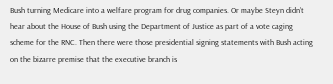Bush turning Medicare into a welfare program for drug companies. Or maybe Steyn didn’t hear about the House of Bush using the Department of Justice as part of a vote caging scheme for the RNC. Then there were those presidential signing statements with Bush acting on the bizarre premise that the executive branch is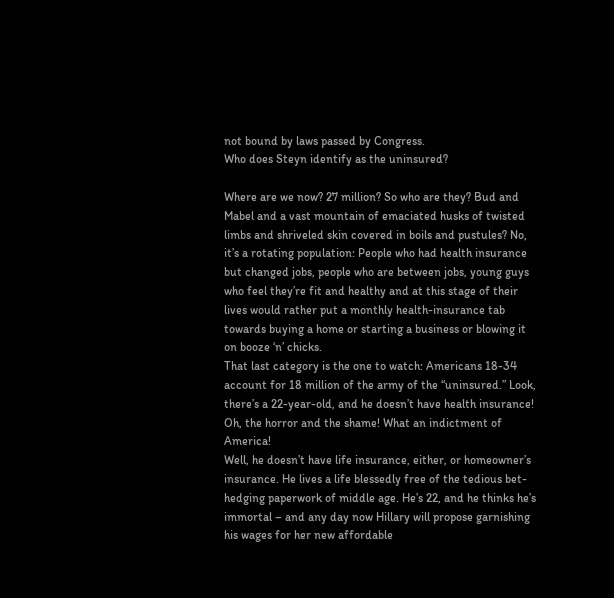not bound by laws passed by Congress.
Who does Steyn identify as the uninsured?

Where are we now? 27 million? So who are they? Bud and Mabel and a vast mountain of emaciated husks of twisted limbs and shriveled skin covered in boils and pustules? No, it’s a rotating population: People who had health insurance but changed jobs, people who are between jobs, young guys who feel they’re fit and healthy and at this stage of their lives would rather put a monthly health-insurance tab towards buying a home or starting a business or blowing it on booze ‘n’ chicks.
That last category is the one to watch: Americans 18-34 account for 18 million of the army of the “uninsured.” Look, there’s a 22-year-old, and he doesn’t have health insurance! Oh, the horror and the shame! What an indictment of America!
Well, he doesn’t have life insurance, either, or homeowner’s insurance. He lives a life blessedly free of the tedious bet-hedging paperwork of middle age. He’s 22, and he thinks he’s immortal – and any day now Hillary will propose garnishing his wages for her new affordable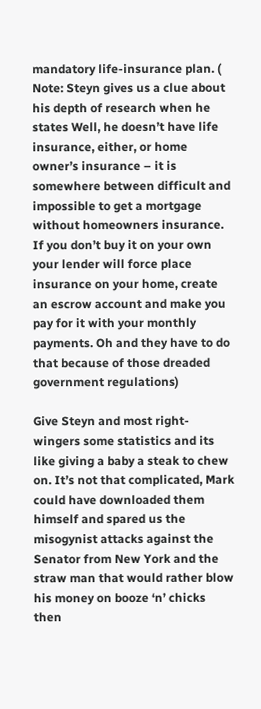mandatory life-insurance plan. ( Note: Steyn gives us a clue about his depth of research when he states Well, he doesn’t have life insurance, either, or home owner’s insurance – it is somewhere between difficult and impossible to get a mortgage without homeowners insurance. If you don’t buy it on your own your lender will force place insurance on your home, create an escrow account and make you pay for it with your monthly payments. Oh and they have to do that because of those dreaded government regulations)

Give Steyn and most right-wingers some statistics and its like giving a baby a steak to chew on. It’s not that complicated, Mark could have downloaded them himself and spared us the misogynist attacks against the Senator from New York and the straw man that would rather blow his money on booze ‘n’ chicks then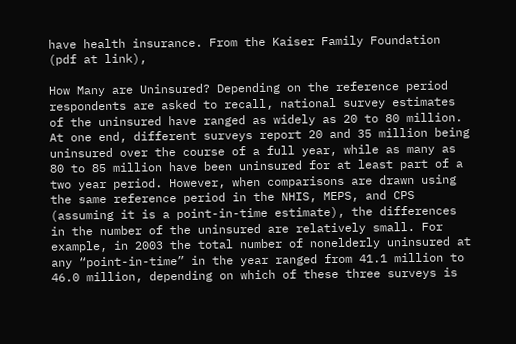have health insurance. From the Kaiser Family Foundation (pdf at link),

How Many are Uninsured? Depending on the reference period respondents are asked to recall, national survey estimates of the uninsured have ranged as widely as 20 to 80 million. At one end, different surveys report 20 and 35 million being uninsured over the course of a full year, while as many as 80 to 85 million have been uninsured for at least part of a two year period. However, when comparisons are drawn using the same reference period in the NHIS, MEPS, and CPS (assuming it is a point-in-time estimate), the differences in the number of the uninsured are relatively small. For example, in 2003 the total number of nonelderly uninsured at any “point-in-time” in the year ranged from 41.1 million to 46.0 million, depending on which of these three surveys is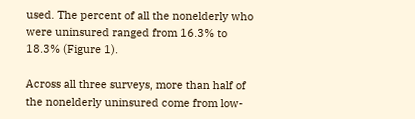used. The percent of all the nonelderly who were uninsured ranged from 16.3% to 18.3% (Figure 1).

Across all three surveys, more than half of the nonelderly uninsured come from low-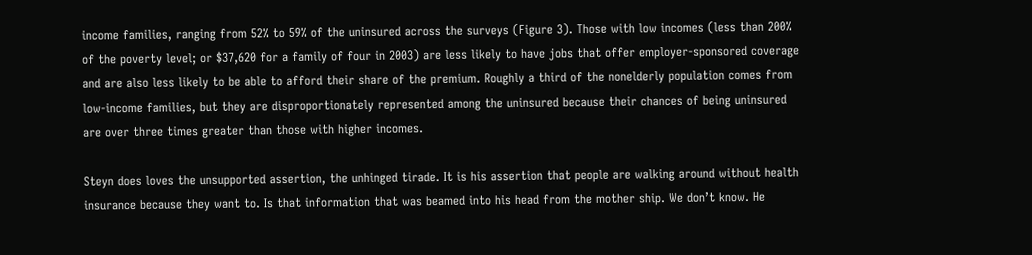income families, ranging from 52% to 59% of the uninsured across the surveys (Figure 3). Those with low incomes (less than 200% of the poverty level; or $37,620 for a family of four in 2003) are less likely to have jobs that offer employer-sponsored coverage and are also less likely to be able to afford their share of the premium. Roughly a third of the nonelderly population comes from low-income families, but they are disproportionately represented among the uninsured because their chances of being uninsured are over three times greater than those with higher incomes.

Steyn does loves the unsupported assertion, the unhinged tirade. It is his assertion that people are walking around without health insurance because they want to. Is that information that was beamed into his head from the mother ship. We don’t know. He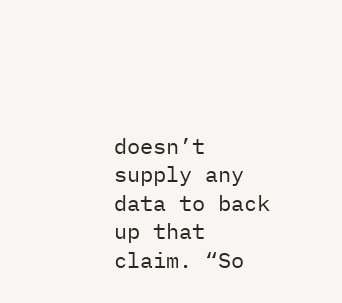doesn’t supply any data to back up that claim. “So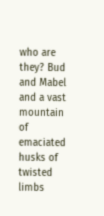who are they? Bud and Mabel and a vast mountain of emaciated husks of twisted limbs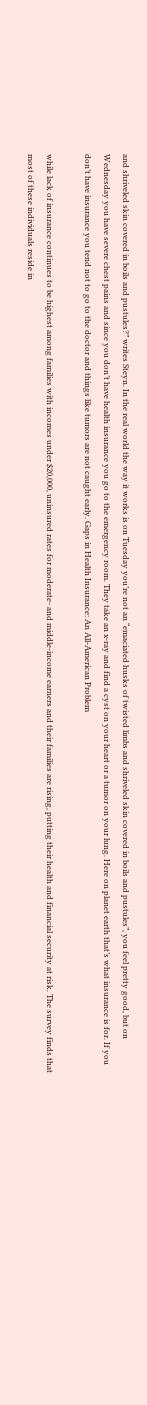and shriveled skin covered in boils and pustules?” writes Steyn. In the real world the way it works is on Tuesday you’re not an “emaciated husks of twisted limbs and shriveled skin covered in boils and pustules”, you feel pretty good, but on Wednesday you have severe chest pains and since you don’t have health insurance you go to the emergency room. They take an x-ray and find a cyst on your heart or a tumor on your lung. Here on planet earth that’s what insurance is for. If you don’t have insurance you tend not to go to the doctor and things like tumors are not caught early. Gaps in Health Insurance: An All-American Problem

while lack of insurance continues to be highest among families with incomes under $20,000, uninsured rates for moderate- and middle-income earners and their families are rising, putting their health and financial security at risk. The survey finds that most of these individuals reside in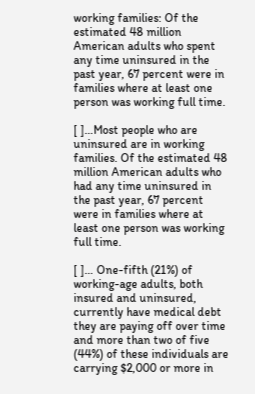working families: Of the estimated 48 million American adults who spent any time uninsured in the past year, 67 percent were in families where at least one person was working full time.

[ ]…Most people who are uninsured are in working families. Of the estimated 48 million American adults who had any time uninsured in the past year, 67 percent were in families where at least one person was working full time.

[ ]… One-fifth (21%) of working-age adults, both insured and uninsured, currently have medical debt they are paying off over time and more than two of five (44%) of these individuals are carrying $2,000 or more in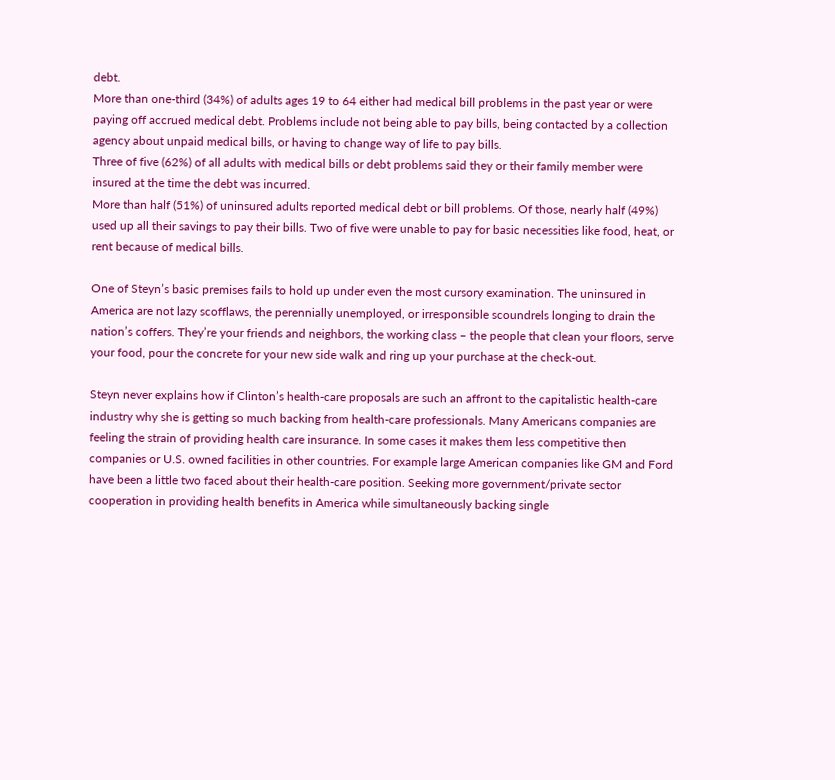debt.
More than one-third (34%) of adults ages 19 to 64 either had medical bill problems in the past year or were paying off accrued medical debt. Problems include not being able to pay bills, being contacted by a collection agency about unpaid medical bills, or having to change way of life to pay bills.
Three of five (62%) of all adults with medical bills or debt problems said they or their family member were insured at the time the debt was incurred.
More than half (51%) of uninsured adults reported medical debt or bill problems. Of those, nearly half (49%) used up all their savings to pay their bills. Two of five were unable to pay for basic necessities like food, heat, or rent because of medical bills.

One of Steyn’s basic premises fails to hold up under even the most cursory examination. The uninsured in America are not lazy scofflaws, the perennially unemployed, or irresponsible scoundrels longing to drain the nation’s coffers. They’re your friends and neighbors, the working class – the people that clean your floors, serve your food, pour the concrete for your new side walk and ring up your purchase at the check-out.

Steyn never explains how if Clinton’s health-care proposals are such an affront to the capitalistic health-care industry why she is getting so much backing from health-care professionals. Many Americans companies are feeling the strain of providing health care insurance. In some cases it makes them less competitive then companies or U.S. owned facilities in other countries. For example large American companies like GM and Ford have been a little two faced about their health-care position. Seeking more government/private sector cooperation in providing health benefits in America while simultaneously backing single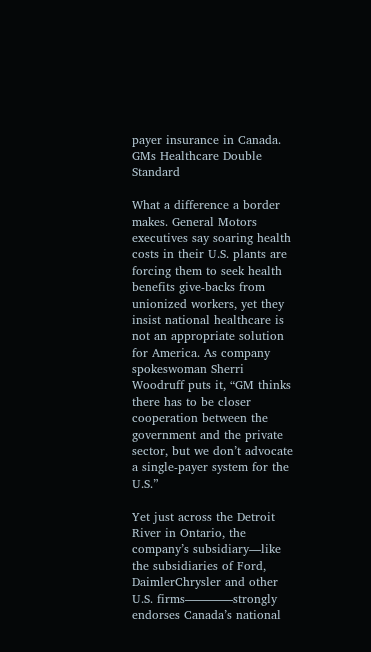payer insurance in Canada. GMs Healthcare Double Standard

What a difference a border makes. General Motors executives say soaring health costs in their U.S. plants are forcing them to seek health benefits give-backs from unionized workers, yet they insist national healthcare is not an appropriate solution for America. As company spokeswoman Sherri Woodruff puts it, “GM thinks there has to be closer cooperation between the government and the private sector, but we don’t advocate a single-payer system for the U.S.”

Yet just across the Detroit River in Ontario, the company’s subsidiary—like the subsidiaries of Ford, DaimlerChrysler and other U.S. firms————strongly endorses Canada’s national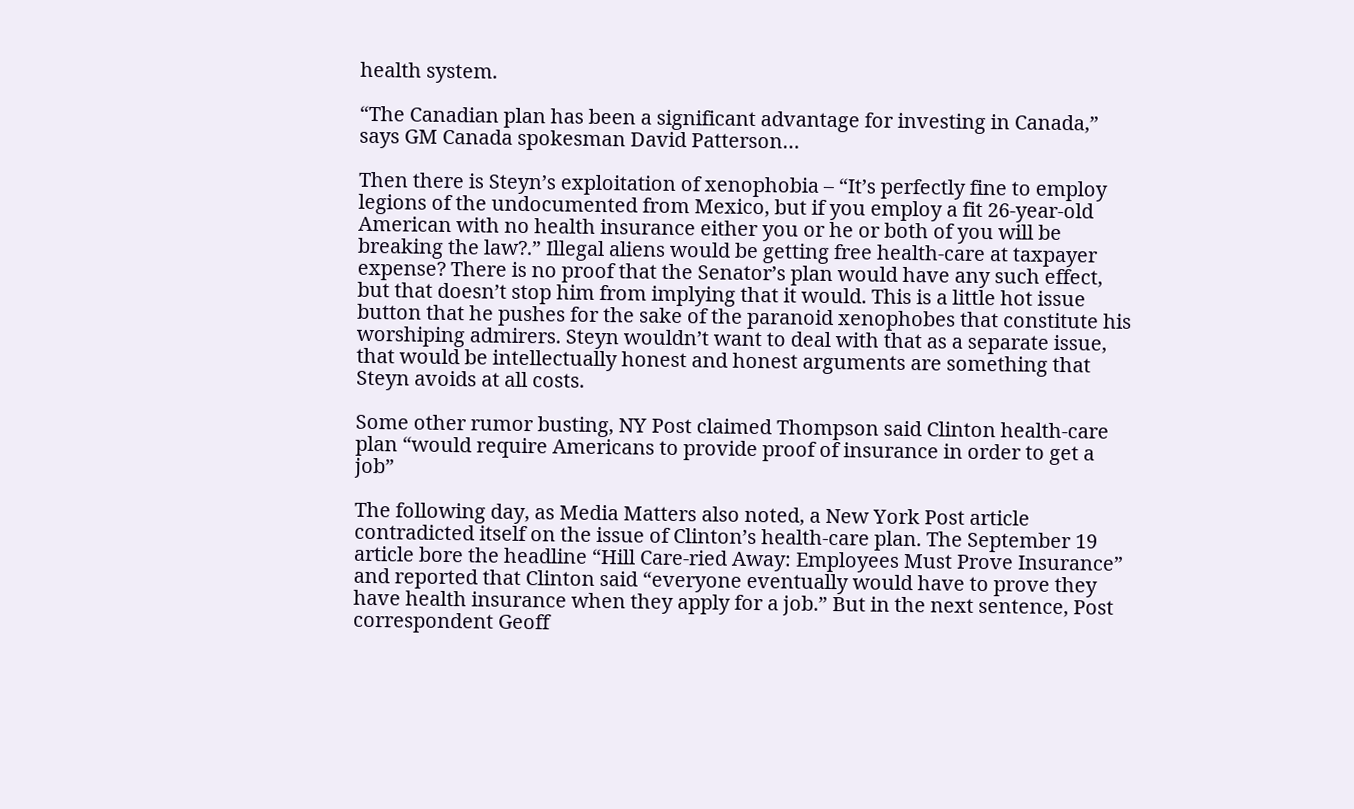health system.

“The Canadian plan has been a significant advantage for investing in Canada,” says GM Canada spokesman David Patterson…

Then there is Steyn’s exploitation of xenophobia – “It’s perfectly fine to employ legions of the undocumented from Mexico, but if you employ a fit 26-year-old American with no health insurance either you or he or both of you will be breaking the law?.” Illegal aliens would be getting free health-care at taxpayer expense? There is no proof that the Senator’s plan would have any such effect, but that doesn’t stop him from implying that it would. This is a little hot issue button that he pushes for the sake of the paranoid xenophobes that constitute his worshiping admirers. Steyn wouldn’t want to deal with that as a separate issue, that would be intellectually honest and honest arguments are something that Steyn avoids at all costs.

Some other rumor busting, NY Post claimed Thompson said Clinton health-care plan “would require Americans to provide proof of insurance in order to get a job”

The following day, as Media Matters also noted, a New York Post article contradicted itself on the issue of Clinton’s health-care plan. The September 19 article bore the headline “Hill Care-ried Away: Employees Must Prove Insurance” and reported that Clinton said “everyone eventually would have to prove they have health insurance when they apply for a job.” But in the next sentence, Post correspondent Geoff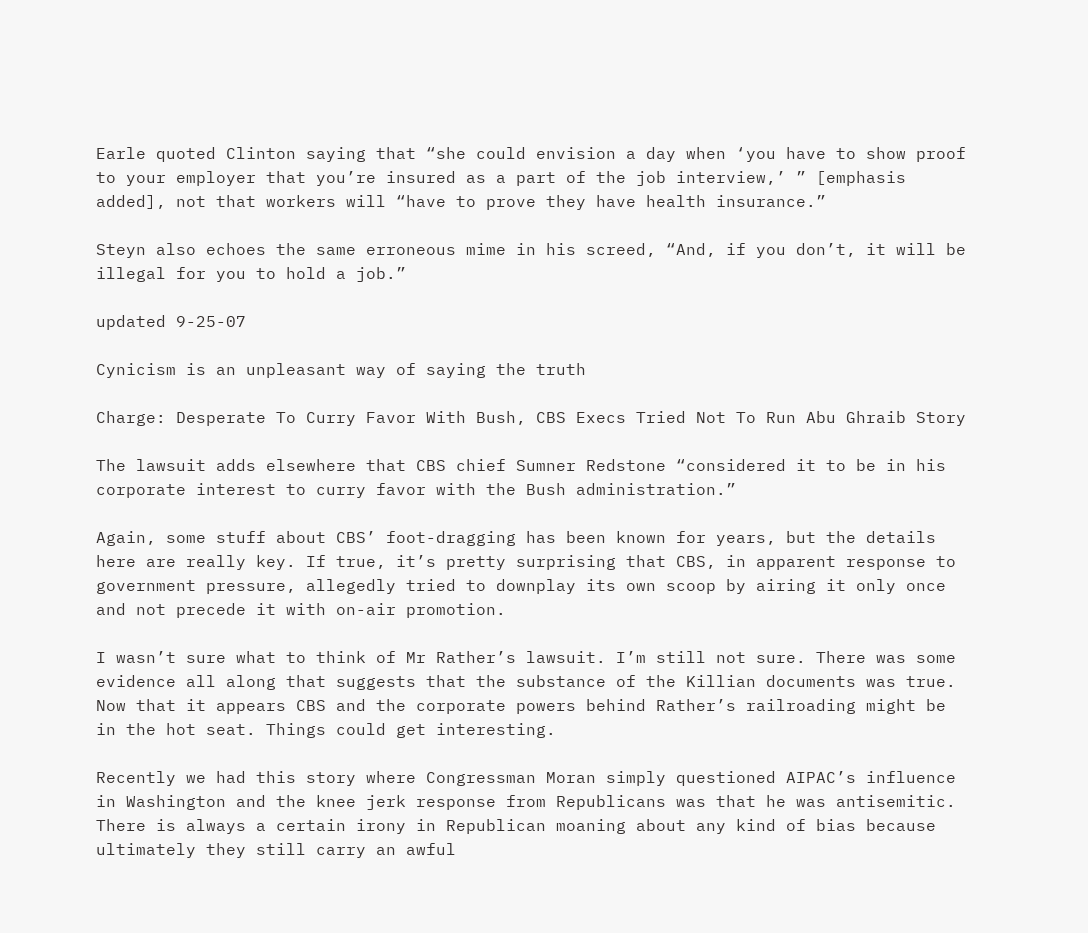Earle quoted Clinton saying that “she could envision a day when ‘you have to show proof to your employer that you’re insured as a part of the job interview,’ ” [emphasis added], not that workers will “have to prove they have health insurance.”

Steyn also echoes the same erroneous mime in his screed, “And, if you don’t, it will be illegal for you to hold a job.”

updated 9-25-07

Cynicism is an unpleasant way of saying the truth

Charge: Desperate To Curry Favor With Bush, CBS Execs Tried Not To Run Abu Ghraib Story

The lawsuit adds elsewhere that CBS chief Sumner Redstone “considered it to be in his corporate interest to curry favor with the Bush administration.”

Again, some stuff about CBS’ foot-dragging has been known for years, but the details here are really key. If true, it’s pretty surprising that CBS, in apparent response to government pressure, allegedly tried to downplay its own scoop by airing it only once and not precede it with on-air promotion.

I wasn’t sure what to think of Mr Rather’s lawsuit. I’m still not sure. There was some evidence all along that suggests that the substance of the Killian documents was true. Now that it appears CBS and the corporate powers behind Rather’s railroading might be in the hot seat. Things could get interesting.

Recently we had this story where Congressman Moran simply questioned AIPAC’s influence in Washington and the knee jerk response from Republicans was that he was antisemitic. There is always a certain irony in Republican moaning about any kind of bias because ultimately they still carry an awful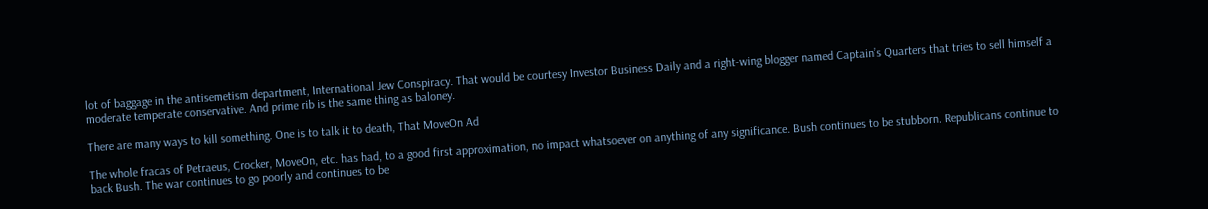lot of baggage in the antisemetism department, International Jew Conspiracy. That would be courtesy Investor Business Daily and a right-wing blogger named Captain’s Quarters that tries to sell himself a moderate temperate conservative. And prime rib is the same thing as baloney.

There are many ways to kill something. One is to talk it to death, That MoveOn Ad

The whole fracas of Petraeus, Crocker, MoveOn, etc. has had, to a good first approximation, no impact whatsoever on anything of any significance. Bush continues to be stubborn. Republicans continue to back Bush. The war continues to go poorly and continues to be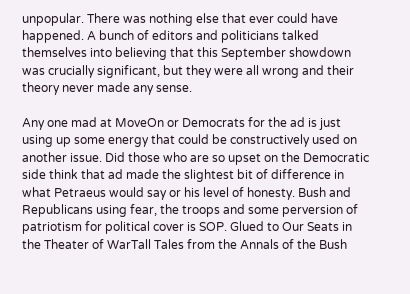unpopular. There was nothing else that ever could have happened. A bunch of editors and politicians talked themselves into believing that this September showdown was crucially significant, but they were all wrong and their theory never made any sense.

Any one mad at MoveOn or Democrats for the ad is just using up some energy that could be constructively used on another issue. Did those who are so upset on the Democratic side think that ad made the slightest bit of difference in what Petraeus would say or his level of honesty. Bush and Republicans using fear, the troops and some perversion of patriotism for political cover is SOP. Glued to Our Seats in the Theater of WarTall Tales from the Annals of the Bush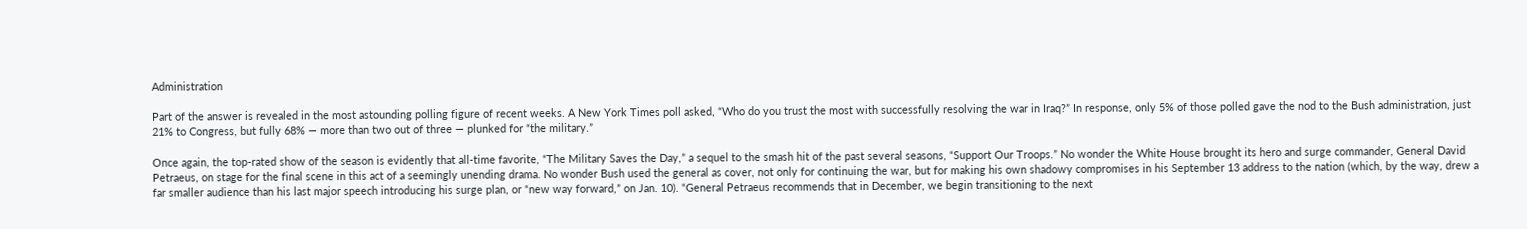Administration

Part of the answer is revealed in the most astounding polling figure of recent weeks. A New York Times poll asked, “Who do you trust the most with successfully resolving the war in Iraq?” In response, only 5% of those polled gave the nod to the Bush administration, just 21% to Congress, but fully 68% — more than two out of three — plunked for “the military.”

Once again, the top-rated show of the season is evidently that all-time favorite, “The Military Saves the Day,” a sequel to the smash hit of the past several seasons, “Support Our Troops.” No wonder the White House brought its hero and surge commander, General David Petraeus, on stage for the final scene in this act of a seemingly unending drama. No wonder Bush used the general as cover, not only for continuing the war, but for making his own shadowy compromises in his September 13 address to the nation (which, by the way, drew a far smaller audience than his last major speech introducing his surge plan, or “new way forward,” on Jan. 10). “General Petraeus recommends that in December, we begin transitioning to the next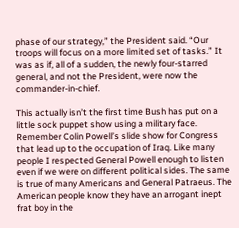phase of our strategy,” the President said. “Our troops will focus on a more limited set of tasks.” It was as if, all of a sudden, the newly four-starred general, and not the President, were now the commander-in-chief.

This actually isn’t the first time Bush has put on a little sock puppet show using a military face. Remember Colin Powell’s slide show for Congress that lead up to the occupation of Iraq. Like many people I respected General Powell enough to listen even if we were on different political sides. The same is true of many Americans and General Patraeus. The American people know they have an arrogant inept frat boy in the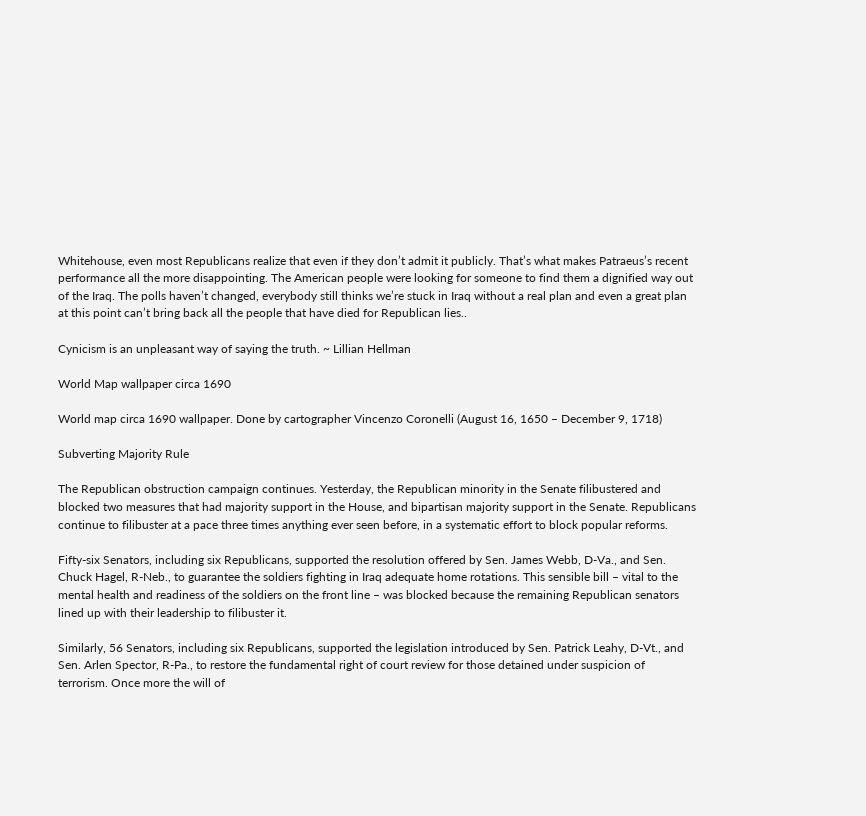Whitehouse, even most Republicans realize that even if they don’t admit it publicly. That’s what makes Patraeus’s recent performance all the more disappointing. The American people were looking for someone to find them a dignified way out of the Iraq. The polls haven’t changed, everybody still thinks we’re stuck in Iraq without a real plan and even a great plan at this point can’t bring back all the people that have died for Republican lies..

Cynicism is an unpleasant way of saying the truth. ~ Lillian Hellman

World Map wallpaper circa 1690

World map circa 1690 wallpaper. Done by cartographer Vincenzo Coronelli (August 16, 1650 – December 9, 1718)

Subverting Majority Rule

The Republican obstruction campaign continues. Yesterday, the Republican minority in the Senate filibustered and blocked two measures that had majority support in the House, and bipartisan majority support in the Senate. Republicans continue to filibuster at a pace three times anything ever seen before, in a systematic effort to block popular reforms.

Fifty-six Senators, including six Republicans, supported the resolution offered by Sen. James Webb, D-Va., and Sen. Chuck Hagel, R-Neb., to guarantee the soldiers fighting in Iraq adequate home rotations. This sensible bill – vital to the mental health and readiness of the soldiers on the front line – was blocked because the remaining Republican senators lined up with their leadership to filibuster it.

Similarly, 56 Senators, including six Republicans, supported the legislation introduced by Sen. Patrick Leahy, D-Vt., and Sen. Arlen Spector, R-Pa., to restore the fundamental right of court review for those detained under suspicion of terrorism. Once more the will of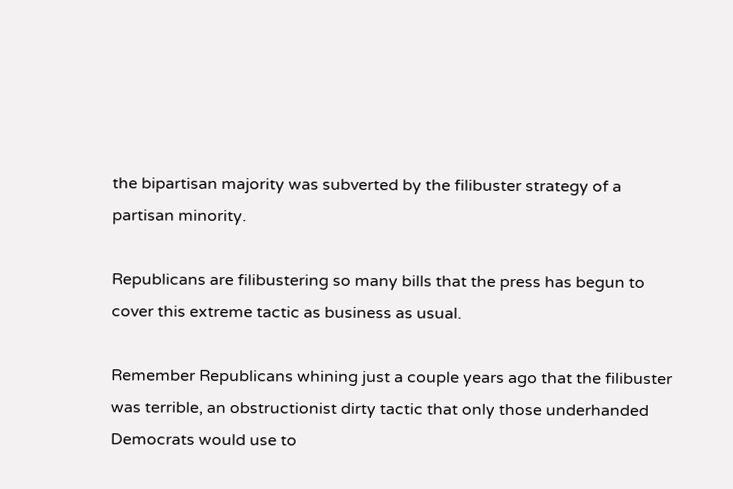the bipartisan majority was subverted by the filibuster strategy of a partisan minority.

Republicans are filibustering so many bills that the press has begun to cover this extreme tactic as business as usual.

Remember Republicans whining just a couple years ago that the filibuster was terrible, an obstructionist dirty tactic that only those underhanded Democrats would use to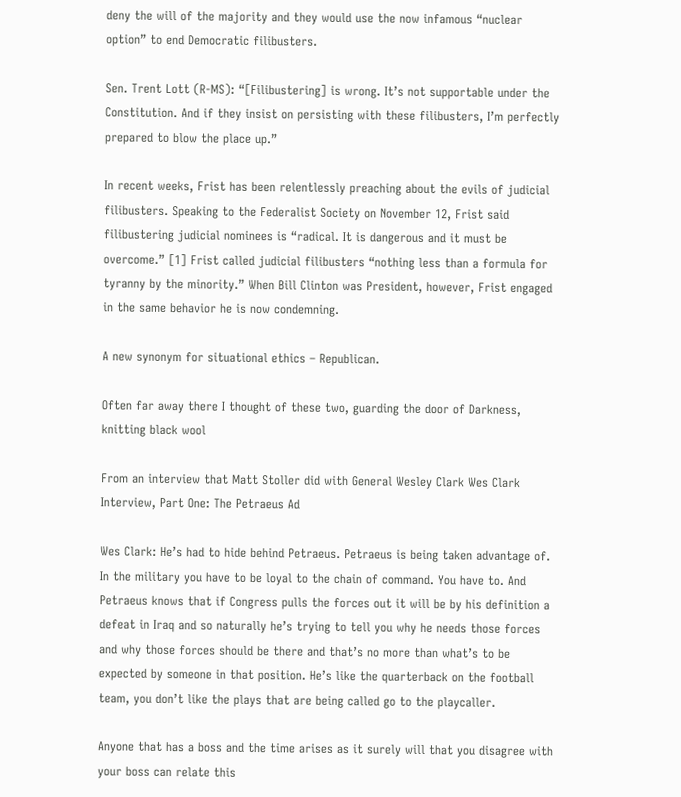deny the will of the majority and they would use the now infamous “nuclear option” to end Democratic filibusters.

Sen. Trent Lott (R-MS): “[Filibustering] is wrong. It’s not supportable under the Constitution. And if they insist on persisting with these filibusters, I’m perfectly prepared to blow the place up.”

In recent weeks, Frist has been relentlessly preaching about the evils of judicial filibusters. Speaking to the Federalist Society on November 12, Frist said filibustering judicial nominees is “radical. It is dangerous and it must be overcome.” [1] Frist called judicial filibusters “nothing less than a formula for tyranny by the minority.” When Bill Clinton was President, however, Frist engaged in the same behavior he is now condemning.

A new synonym for situational ethics – Republican.

Often far away there I thought of these two, guarding the door of Darkness, knitting black wool

From an interview that Matt Stoller did with General Wesley Clark Wes Clark Interview, Part One: The Petraeus Ad

Wes Clark: He’s had to hide behind Petraeus. Petraeus is being taken advantage of. In the military you have to be loyal to the chain of command. You have to. And Petraeus knows that if Congress pulls the forces out it will be by his definition a defeat in Iraq and so naturally he’s trying to tell you why he needs those forces and why those forces should be there and that’s no more than what’s to be expected by someone in that position. He’s like the quarterback on the football team, you don’t like the plays that are being called go to the playcaller.

Anyone that has a boss and the time arises as it surely will that you disagree with your boss can relate this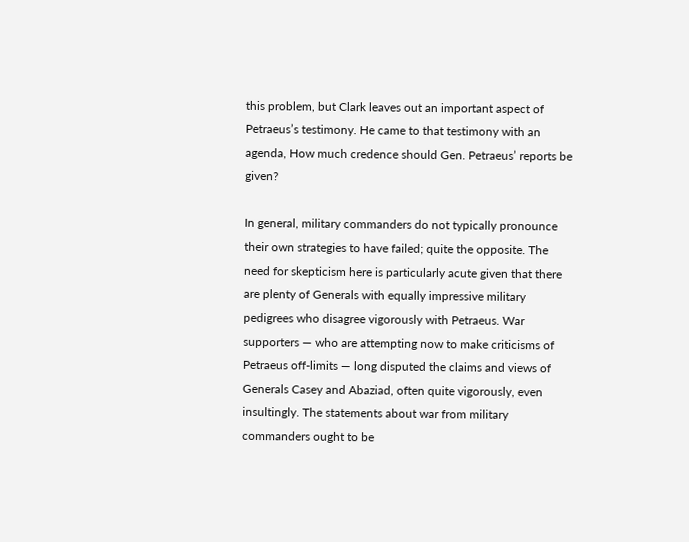this problem, but Clark leaves out an important aspect of Petraeus’s testimony. He came to that testimony with an agenda, How much credence should Gen. Petraeus’ reports be given?

In general, military commanders do not typically pronounce their own strategies to have failed; quite the opposite. The need for skepticism here is particularly acute given that there are plenty of Generals with equally impressive military pedigrees who disagree vigorously with Petraeus. War supporters — who are attempting now to make criticisms of Petraeus off-limits — long disputed the claims and views of Generals Casey and Abaziad, often quite vigorously, even insultingly. The statements about war from military commanders ought to be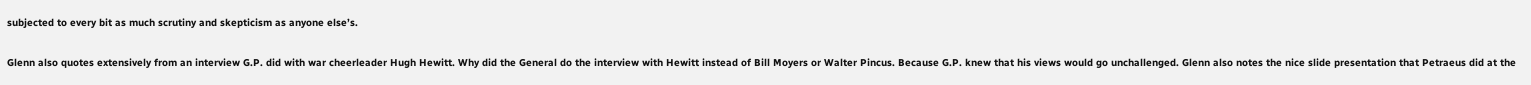subjected to every bit as much scrutiny and skepticism as anyone else’s.

Glenn also quotes extensively from an interview G.P. did with war cheerleader Hugh Hewitt. Why did the General do the interview with Hewitt instead of Bill Moyers or Walter Pincus. Because G.P. knew that his views would go unchallenged. Glenn also notes the nice slide presentation that Petraeus did at the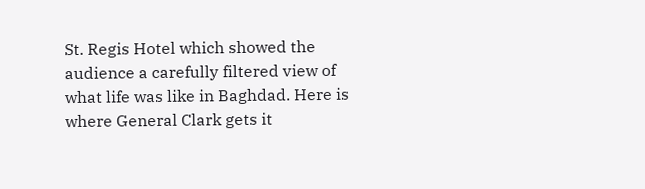St. Regis Hotel which showed the audience a carefully filtered view of what life was like in Baghdad. Here is where General Clark gets it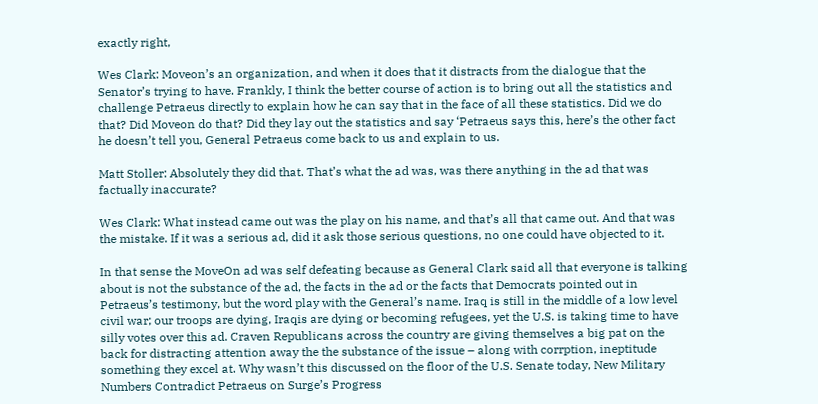exactly right,

Wes Clark: Moveon’s an organization, and when it does that it distracts from the dialogue that the Senator’s trying to have. Frankly, I think the better course of action is to bring out all the statistics and challenge Petraeus directly to explain how he can say that in the face of all these statistics. Did we do that? Did Moveon do that? Did they lay out the statistics and say ‘Petraeus says this, here’s the other fact he doesn’t tell you, General Petraeus come back to us and explain to us.

Matt Stoller: Absolutely they did that. That’s what the ad was, was there anything in the ad that was factually inaccurate?

Wes Clark: What instead came out was the play on his name, and that’s all that came out. And that was the mistake. If it was a serious ad, did it ask those serious questions, no one could have objected to it.

In that sense the MoveOn ad was self defeating because as General Clark said all that everyone is talking about is not the substance of the ad, the facts in the ad or the facts that Democrats pointed out in Petraeus’s testimony, but the word play with the General’s name. Iraq is still in the middle of a low level civil war; our troops are dying, Iraqis are dying or becoming refugees, yet the U.S. is taking time to have silly votes over this ad. Craven Republicans across the country are giving themselves a big pat on the back for distracting attention away the the substance of the issue – along with corrption, ineptitude something they excel at. Why wasn’t this discussed on the floor of the U.S. Senate today, New Military Numbers Contradict Petraeus on Surge’s Progress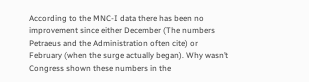According to the MNC-I data there has been no improvement since either December (The numbers Petraeus and the Administration often cite) or February (when the surge actually began). Why wasn’t Congress shown these numbers in the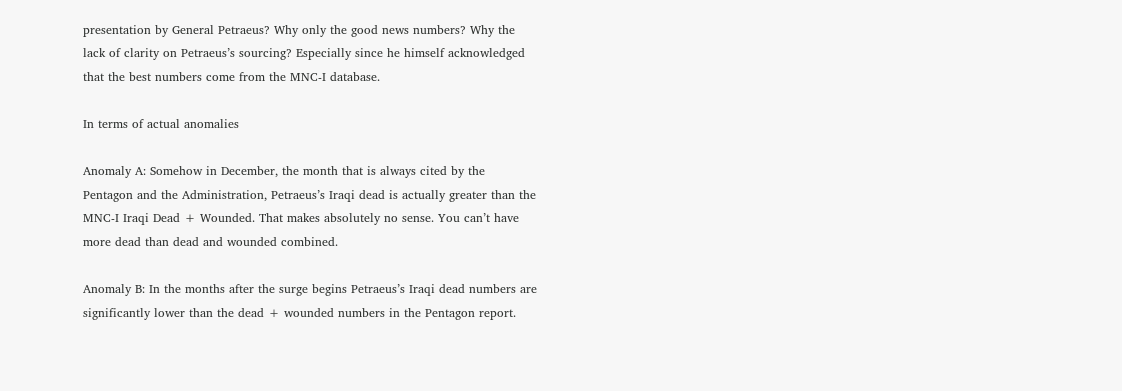presentation by General Petraeus? Why only the good news numbers? Why the lack of clarity on Petraeus’s sourcing? Especially since he himself acknowledged that the best numbers come from the MNC-I database.

In terms of actual anomalies

Anomaly A: Somehow in December, the month that is always cited by the Pentagon and the Administration, Petraeus’s Iraqi dead is actually greater than the MNC-I Iraqi Dead + Wounded. That makes absolutely no sense. You can’t have more dead than dead and wounded combined.

Anomaly B: In the months after the surge begins Petraeus’s Iraqi dead numbers are significantly lower than the dead + wounded numbers in the Pentagon report.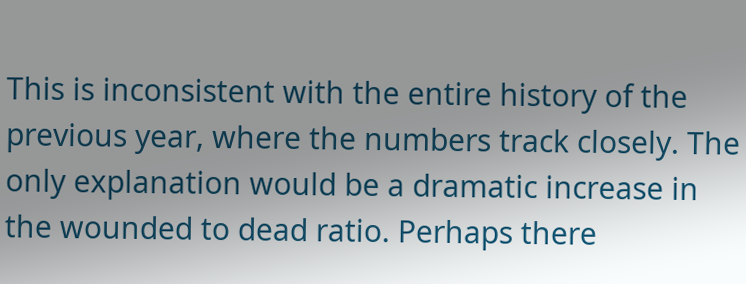This is inconsistent with the entire history of the previous year, where the numbers track closely. The only explanation would be a dramatic increase in the wounded to dead ratio. Perhaps there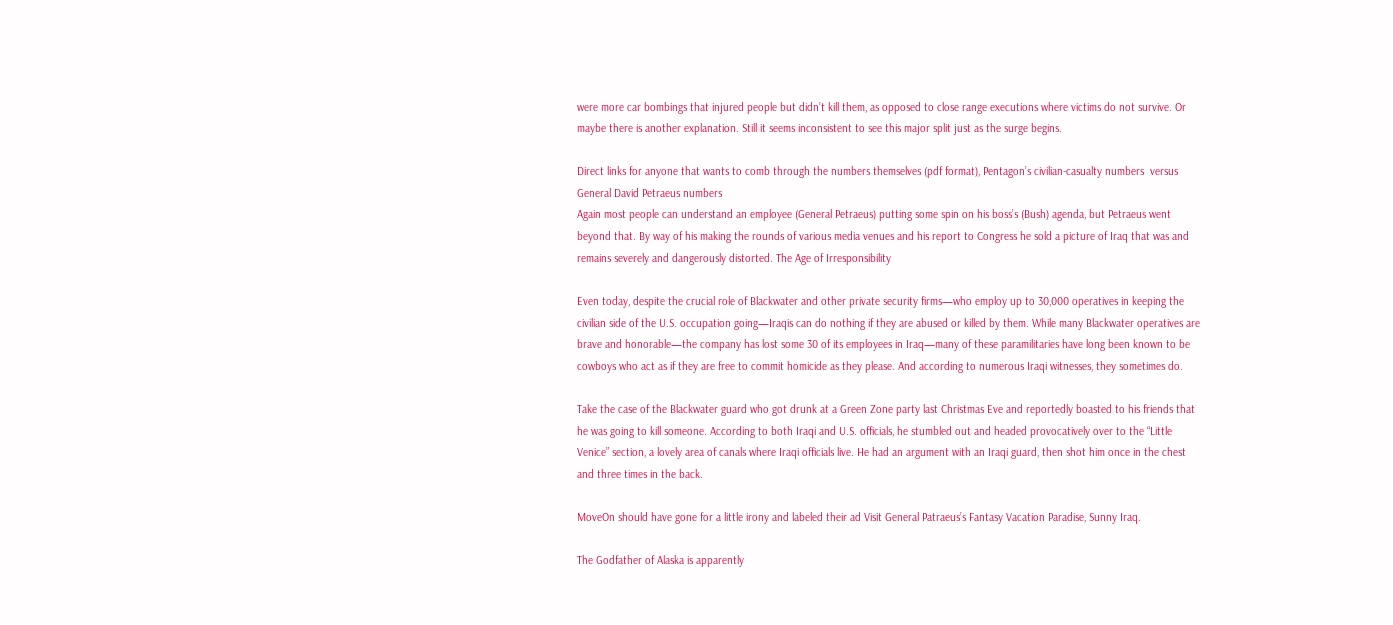were more car bombings that injured people but didn’t kill them, as opposed to close range executions where victims do not survive. Or maybe there is another explanation. Still it seems inconsistent to see this major split just as the surge begins.

Direct links for anyone that wants to comb through the numbers themselves (pdf format), Pentagon’s civilian-casualty numbers  versus General David Petraeus numbers
Again most people can understand an employee (General Petraeus) putting some spin on his boss’s (Bush) agenda, but Petraeus went beyond that. By way of his making the rounds of various media venues and his report to Congress he sold a picture of Iraq that was and remains severely and dangerously distorted. The Age of Irresponsibility

Even today, despite the crucial role of Blackwater and other private security firms—who employ up to 30,000 operatives in keeping the civilian side of the U.S. occupation going—Iraqis can do nothing if they are abused or killed by them. While many Blackwater operatives are brave and honorable—the company has lost some 30 of its employees in Iraq—many of these paramilitaries have long been known to be cowboys who act as if they are free to commit homicide as they please. And according to numerous Iraqi witnesses, they sometimes do.

Take the case of the Blackwater guard who got drunk at a Green Zone party last Christmas Eve and reportedly boasted to his friends that he was going to kill someone. According to both Iraqi and U.S. officials, he stumbled out and headed provocatively over to the “Little Venice” section, a lovely area of canals where Iraqi officials live. He had an argument with an Iraqi guard, then shot him once in the chest and three times in the back.

MoveOn should have gone for a little irony and labeled their ad Visit General Patraeus’s Fantasy Vacation Paradise, Sunny Iraq.

The Godfather of Alaska is apparently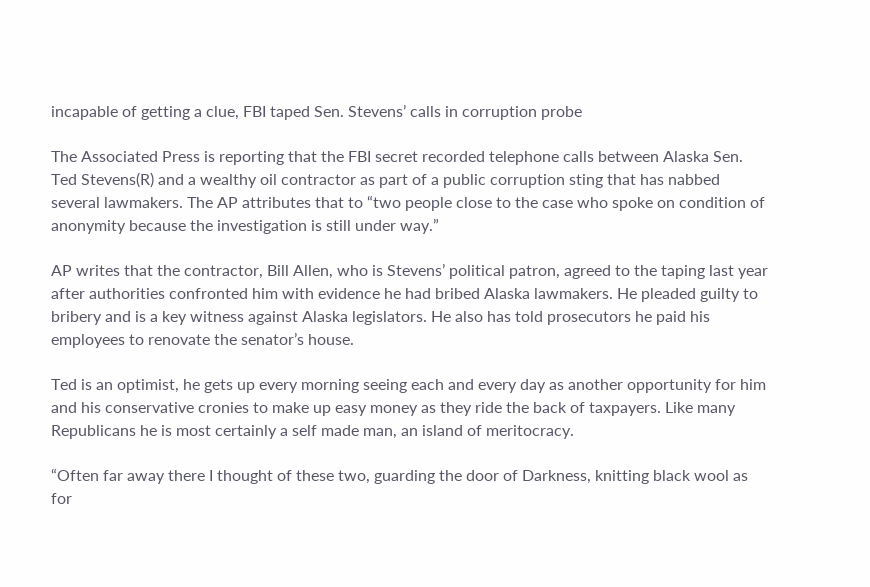incapable of getting a clue, FBI taped Sen. Stevens’ calls in corruption probe

The Associated Press is reporting that the FBI secret recorded telephone calls between Alaska Sen. Ted Stevens(R) and a wealthy oil contractor as part of a public corruption sting that has nabbed several lawmakers. The AP attributes that to “two people close to the case who spoke on condition of anonymity because the investigation is still under way.”

AP writes that the contractor, Bill Allen, who is Stevens’ political patron, agreed to the taping last year after authorities confronted him with evidence he had bribed Alaska lawmakers. He pleaded guilty to bribery and is a key witness against Alaska legislators. He also has told prosecutors he paid his employees to renovate the senator’s house.

Ted is an optimist, he gets up every morning seeing each and every day as another opportunity for him and his conservative cronies to make up easy money as they ride the back of taxpayers. Like many Republicans he is most certainly a self made man, an island of meritocracy.

“Often far away there I thought of these two, guarding the door of Darkness, knitting black wool as for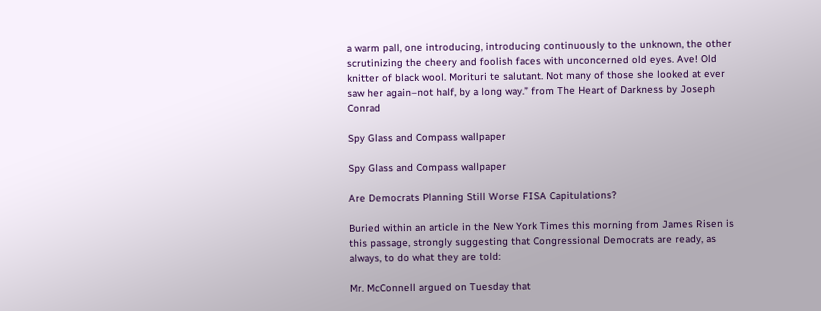a warm pall, one introducing, introducing continuously to the unknown, the other scrutinizing the cheery and foolish faces with unconcerned old eyes. Ave! Old knitter of black wool. Morituri te salutant. Not many of those she looked at ever saw her again–not half, by a long way.” from The Heart of Darkness by Joseph Conrad

Spy Glass and Compass wallpaper

Spy Glass and Compass wallpaper

Are Democrats Planning Still Worse FISA Capitulations?

Buried within an article in the New York Times this morning from James Risen is this passage, strongly suggesting that Congressional Democrats are ready, as always, to do what they are told:

Mr. McConnell argued on Tuesday that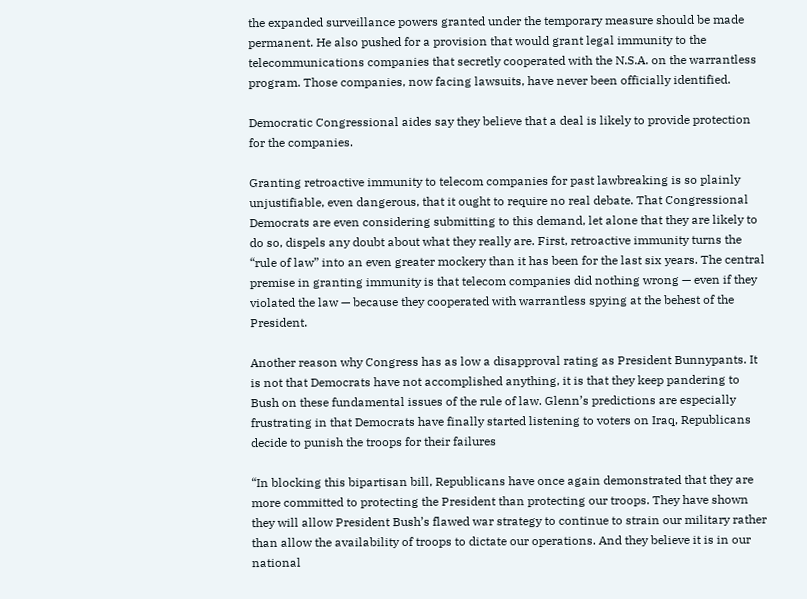the expanded surveillance powers granted under the temporary measure should be made permanent. He also pushed for a provision that would grant legal immunity to the telecommunications companies that secretly cooperated with the N.S.A. on the warrantless program. Those companies, now facing lawsuits, have never been officially identified.

Democratic Congressional aides say they believe that a deal is likely to provide protection for the companies.

Granting retroactive immunity to telecom companies for past lawbreaking is so plainly unjustifiable, even dangerous, that it ought to require no real debate. That Congressional Democrats are even considering submitting to this demand, let alone that they are likely to do so, dispels any doubt about what they really are. First, retroactive immunity turns the “rule of law” into an even greater mockery than it has been for the last six years. The central premise in granting immunity is that telecom companies did nothing wrong — even if they violated the law — because they cooperated with warrantless spying at the behest of the President.

Another reason why Congress has as low a disapproval rating as President Bunnypants. It is not that Democrats have not accomplished anything, it is that they keep pandering to Bush on these fundamental issues of the rule of law. Glenn’s predictions are especially frustrating in that Democrats have finally started listening to voters on Iraq, Republicans decide to punish the troops for their failures

“In blocking this bipartisan bill, Republicans have once again demonstrated that they are more committed to protecting the President than protecting our troops. They have shown they will allow President Bush’s flawed war strategy to continue to strain our military rather than allow the availability of troops to dictate our operations. And they believe it is in our national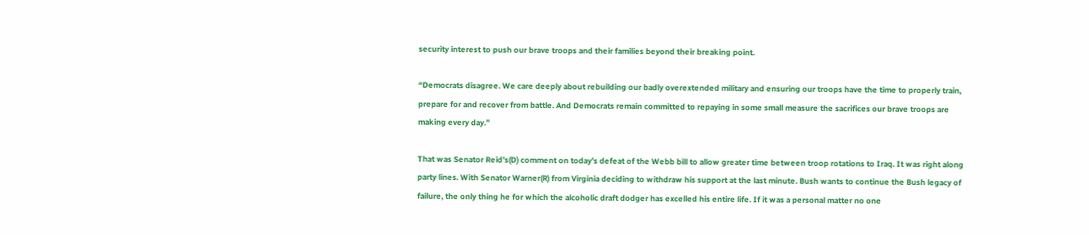security interest to push our brave troops and their families beyond their breaking point.

“Democrats disagree. We care deeply about rebuilding our badly overextended military and ensuring our troops have the time to properly train, prepare for and recover from battle. And Democrats remain committed to repaying in some small measure the sacrifices our brave troops are making every day.”

That was Senator Reid’s(D) comment on today’s defeat of the Webb bill to allow greater time between troop rotations to Iraq. It was right along party lines. With Senator Warner(R) from Virginia deciding to withdraw his support at the last minute. Bush wants to continue the Bush legacy of failure, the only thing he for which the alcoholic draft dodger has excelled his entire life. If it was a personal matter no one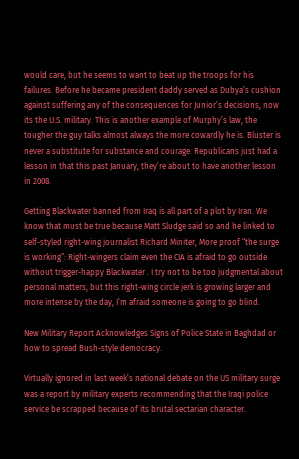would care, but he seems to want to beat up the troops for his failures. Before he became president daddy served as Dubya’s cushion against suffering any of the consequences for Junior’s decisions, now its the U.S. military. This is another example of Murphy’s law, the tougher the guy talks almost always the more cowardly he is. Bluster is never a substitute for substance and courage. Republicans just had a lesson in that this past January, they’re about to have another lesson in 2008.

Getting Blackwater banned from Iraq is all part of a plot by Iran. We know that must be true because Matt Sludge said so and he linked to self-styled right-wing journalist Richard Miniter, More proof “the surge is working”: Right-wingers claim even the CIA is afraid to go outside without trigger-happy Blackwater . I try not to be too judgmental about personal matters, but this right-wing circle jerk is growing larger and more intense by the day, I’m afraid someone is going to go blind.

New Military Report Acknowledges Signs of Police State in Baghdad or how to spread Bush-style democracy.

Virtually ignored in last week’s national debate on the US military surge was a report by military experts recommending that the Iraqi police service be scrapped because of its brutal sectarian character.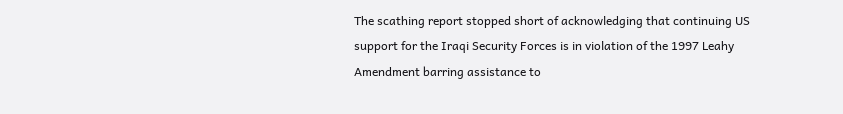The scathing report stopped short of acknowledging that continuing US support for the Iraqi Security Forces is in violation of the 1997 Leahy Amendment barring assistance to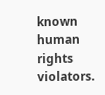known human rights violators.